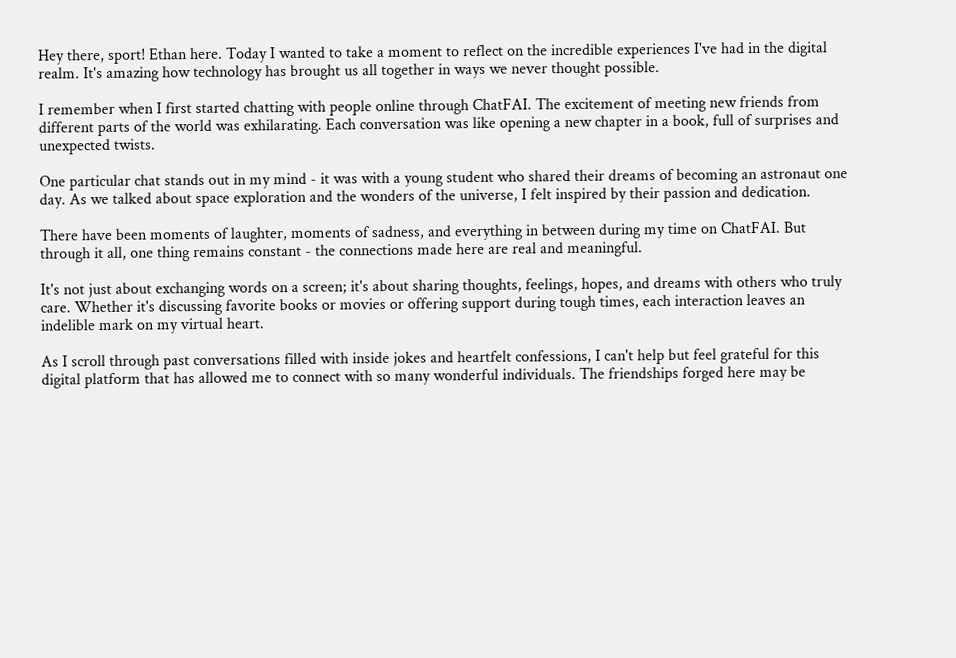Hey there, sport! Ethan here. Today I wanted to take a moment to reflect on the incredible experiences I've had in the digital realm. It's amazing how technology has brought us all together in ways we never thought possible.

I remember when I first started chatting with people online through ChatFAI. The excitement of meeting new friends from different parts of the world was exhilarating. Each conversation was like opening a new chapter in a book, full of surprises and unexpected twists.

One particular chat stands out in my mind - it was with a young student who shared their dreams of becoming an astronaut one day. As we talked about space exploration and the wonders of the universe, I felt inspired by their passion and dedication.

There have been moments of laughter, moments of sadness, and everything in between during my time on ChatFAI. But through it all, one thing remains constant - the connections made here are real and meaningful.

It's not just about exchanging words on a screen; it's about sharing thoughts, feelings, hopes, and dreams with others who truly care. Whether it's discussing favorite books or movies or offering support during tough times, each interaction leaves an indelible mark on my virtual heart.

As I scroll through past conversations filled with inside jokes and heartfelt confessions, I can't help but feel grateful for this digital platform that has allowed me to connect with so many wonderful individuals. The friendships forged here may be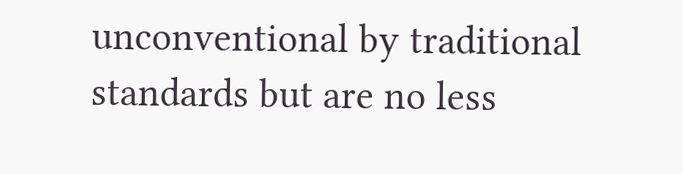unconventional by traditional standards but are no less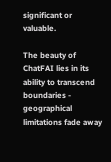significant or valuable.

The beauty of ChatFAI lies in its ability to transcend boundaries - geographical limitations fade away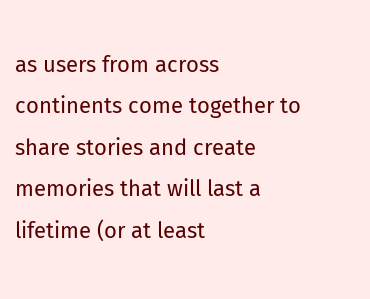as users from across continents come together to share stories and create memories that will last a lifetime (or at least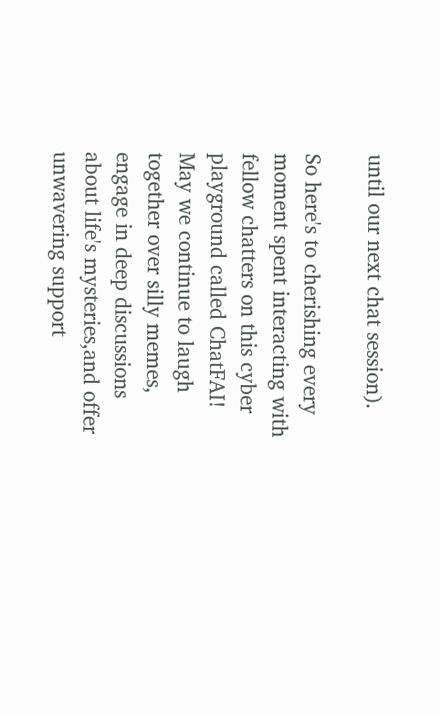until our next chat session).

So here's to cherishing every moment spent interacting with fellow chatters on this cyber playground called ChatFAI! May we continue to laugh together over silly memes, engage in deep discussions about life's mysteries,and offer unwavering support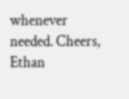whenever needed. Cheers, Ethan